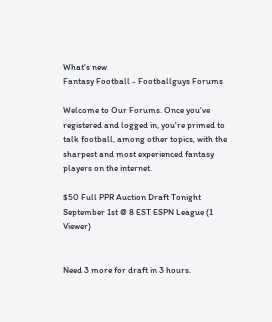What's new
Fantasy Football - Footballguys Forums

Welcome to Our Forums. Once you've registered and logged in, you're primed to talk football, among other topics, with the sharpest and most experienced fantasy players on the internet.

$50 Full PPR Auction Draft Tonight September 1st @ 8 EST ESPN League (1 Viewer)


Need 3 more for draft in 3 hours.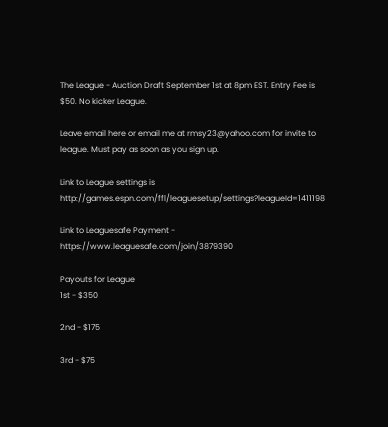The League - Auction Draft September 1st at 8pm EST. Entry Fee is $50. No kicker League.

Leave email here or email me at rmsy23@yahoo.com for invite to league. Must pay as soon as you sign up.

Link to League settings is http://games.espn.com/ffl/leaguesetup/settings?leagueId=1411198

Link to Leaguesafe Payment - https://www.leaguesafe.com/join/3879390

Payouts for League
1st - $350

2nd - $175

3rd - $75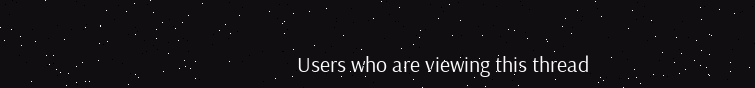Users who are viewing this thread